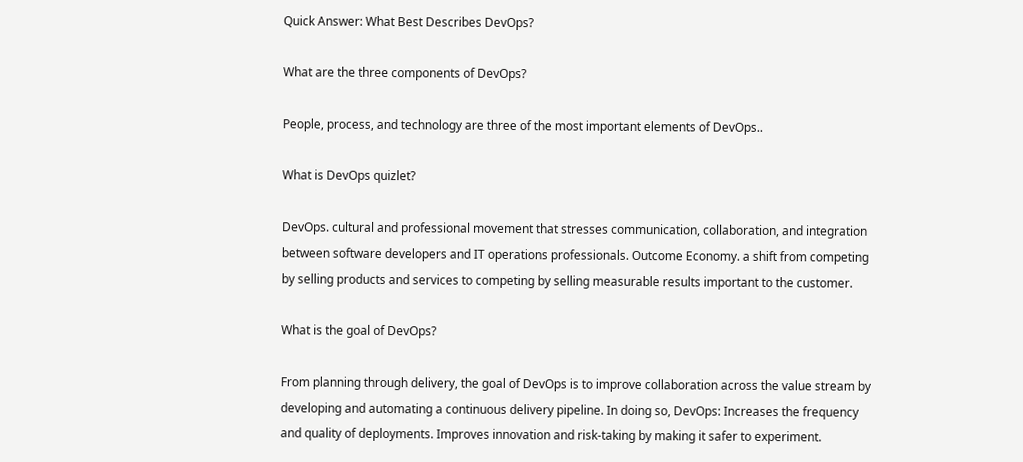Quick Answer: What Best Describes DevOps?

What are the three components of DevOps?

People, process, and technology are three of the most important elements of DevOps..

What is DevOps quizlet?

DevOps. cultural and professional movement that stresses communication, collaboration, and integration between software developers and IT operations professionals. Outcome Economy. a shift from competing by selling products and services to competing by selling measurable results important to the customer.

What is the goal of DevOps?

From planning through delivery, the goal of DevOps is to improve collaboration across the value stream by developing and automating a continuous delivery pipeline. In doing so, DevOps: Increases the frequency and quality of deployments. Improves innovation and risk-taking by making it safer to experiment.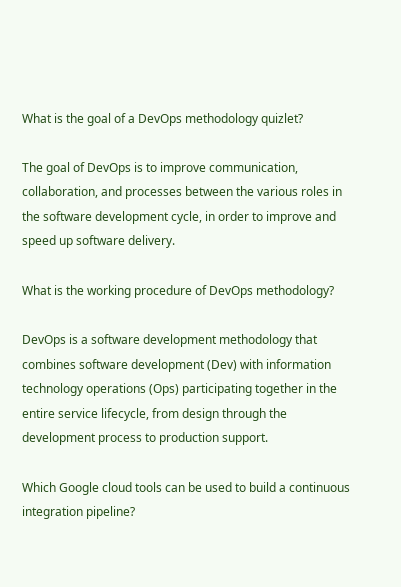What is the goal of a DevOps methodology quizlet?

The goal of DevOps is to improve communication, collaboration, and processes between the various roles in the software development cycle, in order to improve and speed up software delivery.

What is the working procedure of DevOps methodology?

DevOps is a software development methodology that combines software development (Dev) with information technology operations (Ops) participating together in the entire service lifecycle, from design through the development process to production support.

Which Google cloud tools can be used to build a continuous integration pipeline?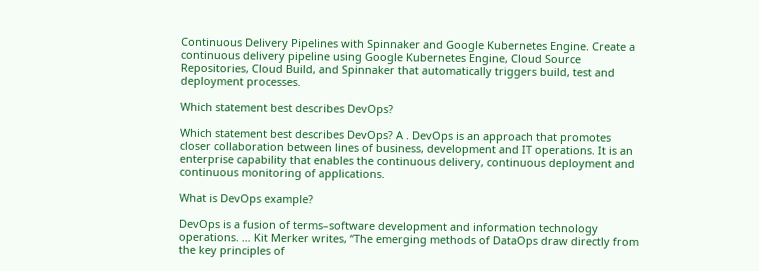Continuous Delivery Pipelines with Spinnaker and Google Kubernetes Engine. Create a continuous delivery pipeline using Google Kubernetes Engine, Cloud Source Repositories, Cloud Build, and Spinnaker that automatically triggers build, test and deployment processes.

Which statement best describes DevOps?

Which statement best describes DevOps? A . DevOps is an approach that promotes closer collaboration between lines of business, development and IT operations. It is an enterprise capability that enables the continuous delivery, continuous deployment and continuous monitoring of applications.

What is DevOps example?

DevOps is a fusion of terms–software development and information technology operations. … Kit Merker writes, “The emerging methods of DataOps draw directly from the key principles of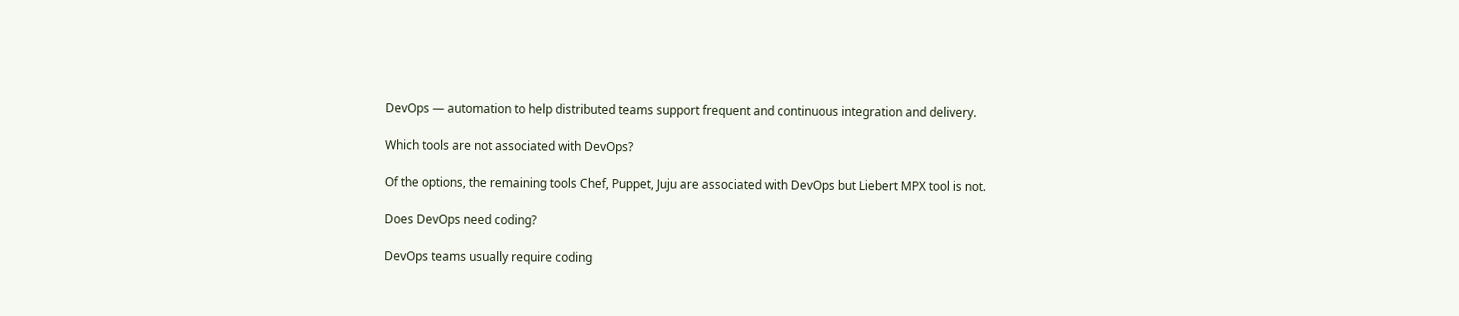DevOps — automation to help distributed teams support frequent and continuous integration and delivery.

Which tools are not associated with DevOps?

Of the options, the remaining tools Chef, Puppet, Juju are associated with DevOps but Liebert MPX tool is not.

Does DevOps need coding?

DevOps teams usually require coding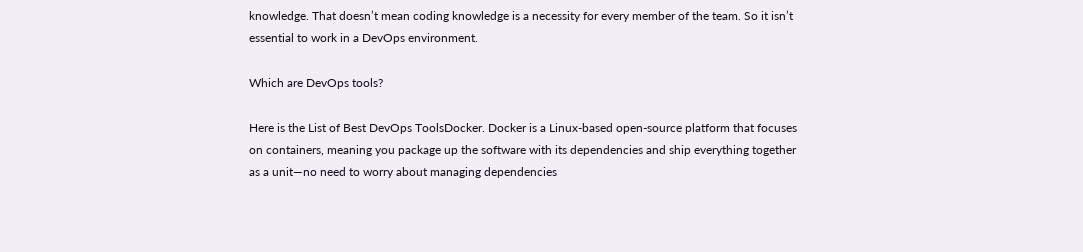knowledge. That doesn’t mean coding knowledge is a necessity for every member of the team. So it isn’t essential to work in a DevOps environment.

Which are DevOps tools?

Here is the List of Best DevOps ToolsDocker. Docker is a Linux-based open-source platform that focuses on containers, meaning you package up the software with its dependencies and ship everything together as a unit—no need to worry about managing dependencies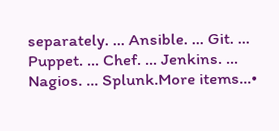separately. … Ansible. … Git. … Puppet. … Chef. … Jenkins. … Nagios. … Splunk.More items…•